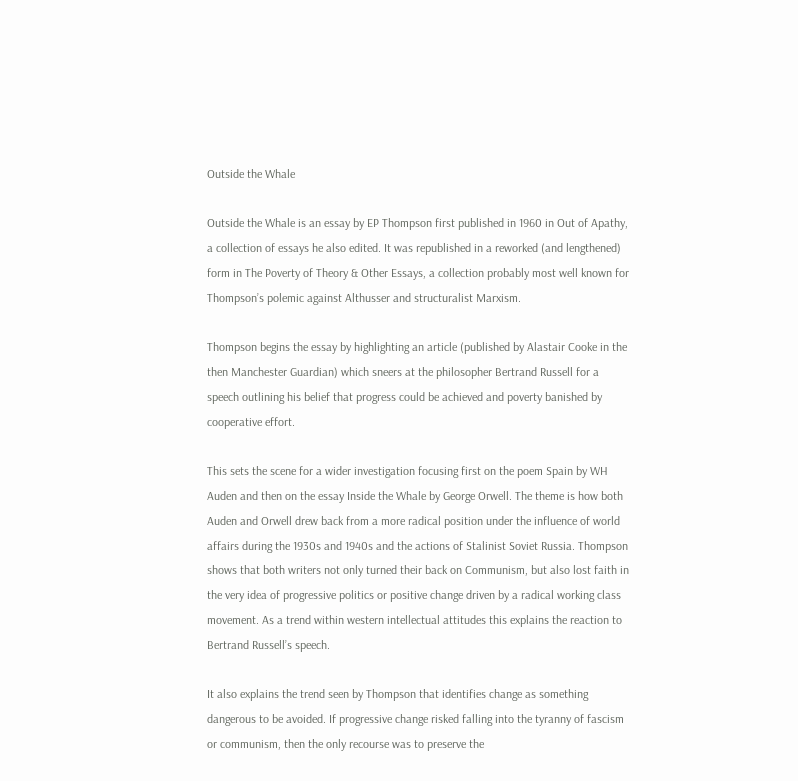Outside the Whale

Outside the Whale is an essay by EP Thompson first published in 1960 in Out of Apathy, a collection of essays he also edited. It was republished in a reworked (and lengthened) form in The Poverty of Theory & Other Essays, a collection probably most well known for Thompson’s polemic against Althusser and structuralist Marxism.

Thompson begins the essay by highlighting an article (published by Alastair Cooke in the then Manchester Guardian) which sneers at the philosopher Bertrand Russell for a speech outlining his belief that progress could be achieved and poverty banished by cooperative effort.

This sets the scene for a wider investigation focusing first on the poem Spain by WH Auden and then on the essay Inside the Whale by George Orwell. The theme is how both Auden and Orwell drew back from a more radical position under the influence of world affairs during the 1930s and 1940s and the actions of Stalinist Soviet Russia. Thompson shows that both writers not only turned their back on Communism, but also lost faith in the very idea of progressive politics or positive change driven by a radical working class movement. As a trend within western intellectual attitudes this explains the reaction to Bertrand Russell’s speech.

It also explains the trend seen by Thompson that identifies change as something dangerous to be avoided. If progressive change risked falling into the tyranny of fascism or communism, then the only recourse was to preserve the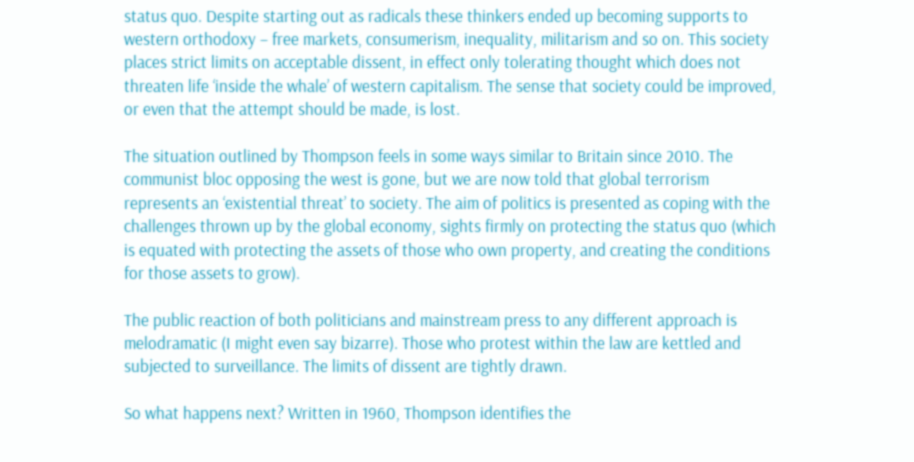status quo. Despite starting out as radicals these thinkers ended up becoming supports to western orthodoxy – free markets, consumerism, inequality, militarism and so on. This society places strict limits on acceptable dissent, in effect only tolerating thought which does not threaten life ‘inside the whale’ of western capitalism. The sense that society could be improved, or even that the attempt should be made, is lost.

The situation outlined by Thompson feels in some ways similar to Britain since 2010. The communist bloc opposing the west is gone, but we are now told that global terrorism represents an ‘existential threat’ to society. The aim of politics is presented as coping with the challenges thrown up by the global economy, sights firmly on protecting the status quo (which is equated with protecting the assets of those who own property, and creating the conditions for those assets to grow).

The public reaction of both politicians and mainstream press to any different approach is melodramatic (I might even say bizarre). Those who protest within the law are kettled and subjected to surveillance. The limits of dissent are tightly drawn.

So what happens next? Written in 1960, Thompson identifies the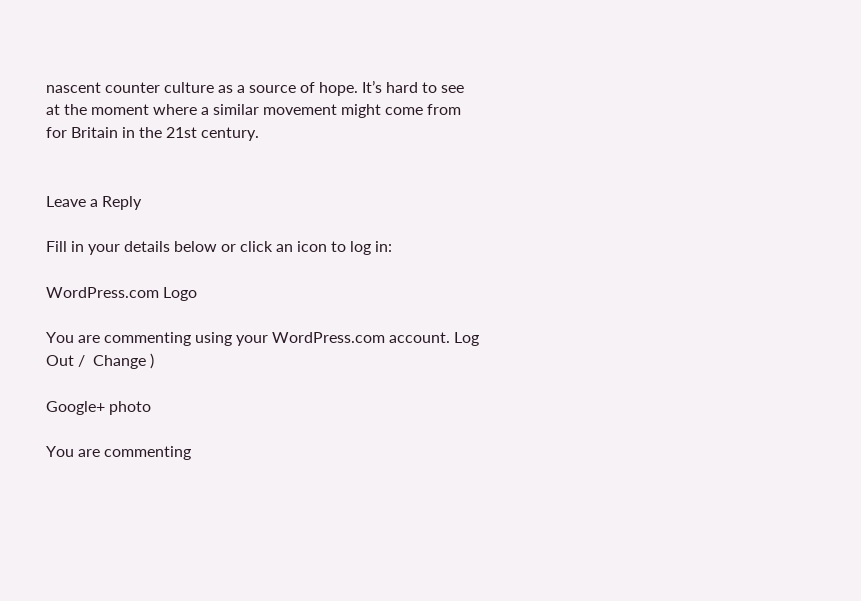nascent counter culture as a source of hope. It’s hard to see at the moment where a similar movement might come from for Britain in the 21st century.


Leave a Reply

Fill in your details below or click an icon to log in:

WordPress.com Logo

You are commenting using your WordPress.com account. Log Out /  Change )

Google+ photo

You are commenting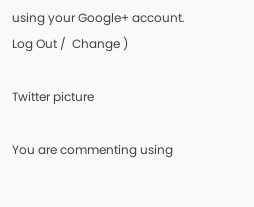using your Google+ account. Log Out /  Change )

Twitter picture

You are commenting using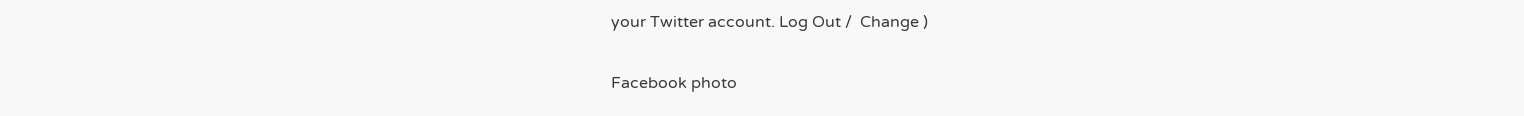your Twitter account. Log Out /  Change )

Facebook photo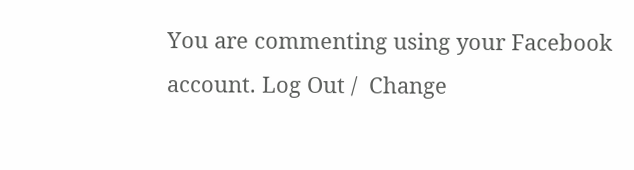You are commenting using your Facebook account. Log Out /  Change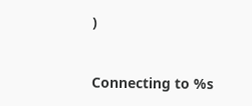)


Connecting to %s